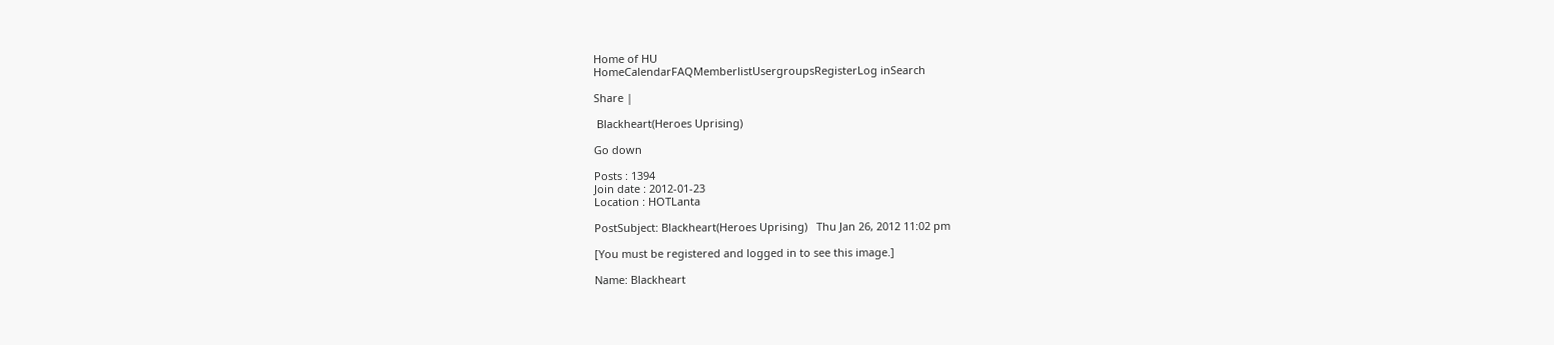Home of HU
HomeCalendarFAQMemberlistUsergroupsRegisterLog inSearch

Share |

 Blackheart(Heroes Uprising)

Go down

Posts : 1394
Join date : 2012-01-23
Location : HOTLanta

PostSubject: Blackheart(Heroes Uprising)   Thu Jan 26, 2012 11:02 pm

[You must be registered and logged in to see this image.]

Name: Blackheart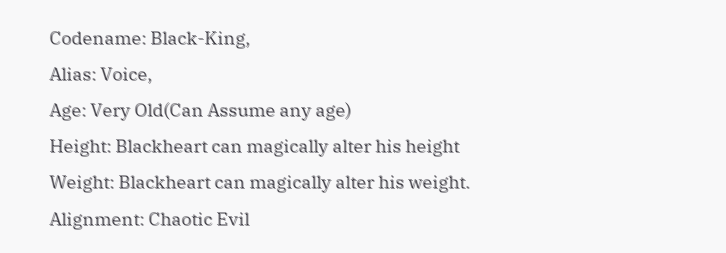Codename: Black-King,
Alias: Voice,
Age: Very Old(Can Assume any age)
Height: Blackheart can magically alter his height
Weight: Blackheart can magically alter his weight.
Alignment: Chaotic Evil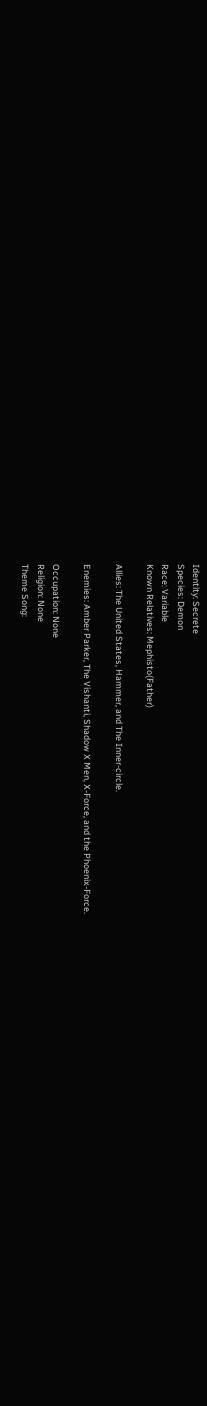Identity: Secrete
Species: Demon
Race: Variable
Known Relatives: Mephisto(Father)

Allies: The United States, Hammer, and The Inner-circle.

Enemies: Amber Parker, The Vishanti, Shadow X Men, X-Force, and the Phoenix-Force.

Occupation: None
Religion: None
Theme Song: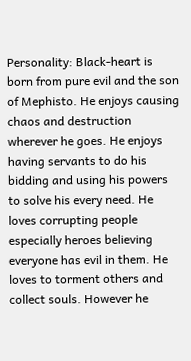Personality: Black-heart is born from pure evil and the son of Mephisto. He enjoys causing chaos and destruction wherever he goes. He enjoys having servants to do his bidding and using his powers to solve his every need. He loves corrupting people especially heroes believing everyone has evil in them. He loves to torment others and collect souls. However he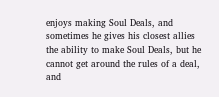enjoys making Soul Deals, and sometimes he gives his closest allies the ability to make Soul Deals, but he cannot get around the rules of a deal, and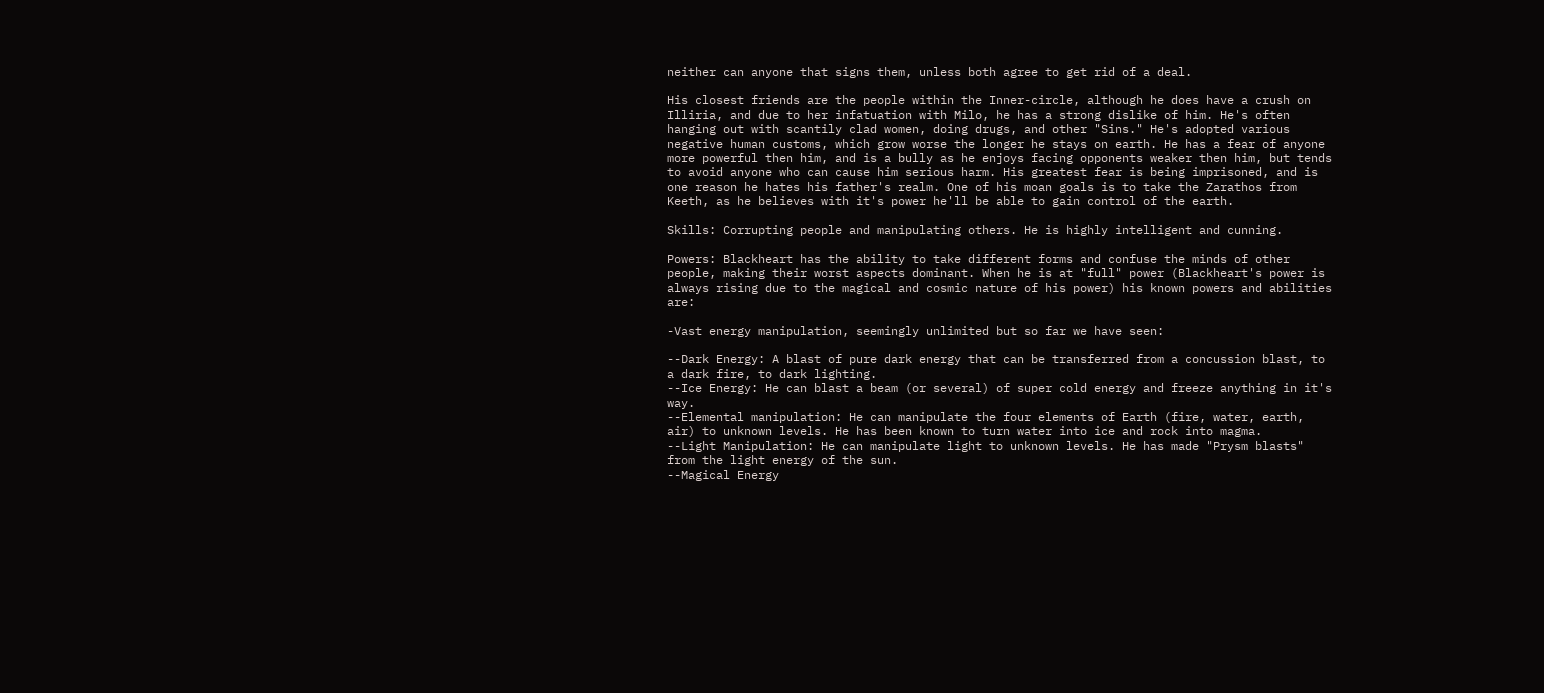neither can anyone that signs them, unless both agree to get rid of a deal.

His closest friends are the people within the Inner-circle, although he does have a crush on Illiria, and due to her infatuation with Milo, he has a strong dislike of him. He's often hanging out with scantily clad women, doing drugs, and other "Sins." He's adopted various negative human customs, which grow worse the longer he stays on earth. He has a fear of anyone more powerful then him, and is a bully as he enjoys facing opponents weaker then him, but tends to avoid anyone who can cause him serious harm. His greatest fear is being imprisoned, and is one reason he hates his father's realm. One of his moan goals is to take the Zarathos from Keeth, as he believes with it's power he'll be able to gain control of the earth.

Skills: Corrupting people and manipulating others. He is highly intelligent and cunning.

Powers: Blackheart has the ability to take different forms and confuse the minds of other people, making their worst aspects dominant. When he is at "full" power (Blackheart's power is always rising due to the magical and cosmic nature of his power) his known powers and abilities are:

-Vast energy manipulation, seemingly unlimited but so far we have seen:

--Dark Energy: A blast of pure dark energy that can be transferred from a concussion blast, to a dark fire, to dark lighting.
--Ice Energy: He can blast a beam (or several) of super cold energy and freeze anything in it's way.
--Elemental manipulation: He can manipulate the four elements of Earth (fire, water, earth, air) to unknown levels. He has been known to turn water into ice and rock into magma.
--Light Manipulation: He can manipulate light to unknown levels. He has made "Prysm blasts" from the light energy of the sun.
--Magical Energy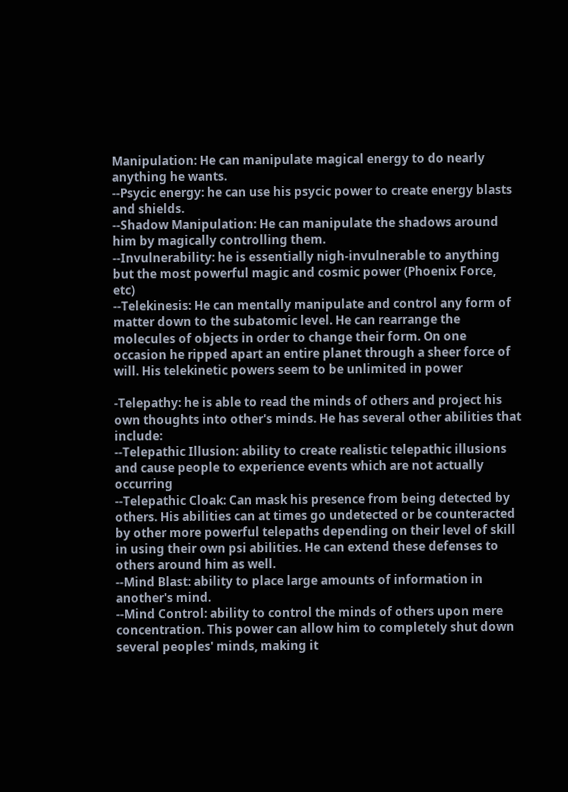Manipulation: He can manipulate magical energy to do nearly anything he wants.
--Psycic energy: he can use his psycic power to create energy blasts and shields.
--Shadow Manipulation: He can manipulate the shadows around him by magically controlling them.
--Invulnerability: he is essentially nigh-invulnerable to anything but the most powerful magic and cosmic power (Phoenix Force, etc)
--Telekinesis: He can mentally manipulate and control any form of matter down to the subatomic level. He can rearrange the molecules of objects in order to change their form. On one occasion he ripped apart an entire planet through a sheer force of will. His telekinetic powers seem to be unlimited in power

-Telepathy: he is able to read the minds of others and project his own thoughts into other's minds. He has several other abilities that include:
--Telepathic Illusion: ability to create realistic telepathic illusions and cause people to experience events which are not actually occurring
--Telepathic Cloak: Can mask his presence from being detected by others. His abilities can at times go undetected or be counteracted by other more powerful telepaths depending on their level of skill in using their own psi abilities. He can extend these defenses to others around him as well.
--Mind Blast: ability to place large amounts of information in another's mind.
--Mind Control: ability to control the minds of others upon mere concentration. This power can allow him to completely shut down several peoples' minds, making it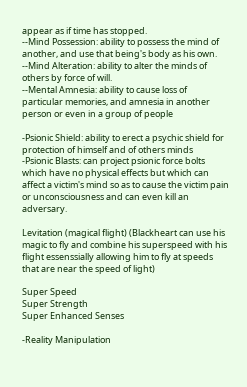appear as if time has stopped.
--Mind Possession: ability to possess the mind of another, and use that being's body as his own.
--Mind Alteration: ability to alter the minds of others by force of will.
--Mental Amnesia: ability to cause loss of particular memories, and amnesia in another person or even in a group of people

-Psionic Shield: ability to erect a psychic shield for protection of himself and of others minds
-Psionic Blasts: can project psionic force bolts which have no physical effects but which can affect a victim's mind so as to cause the victim pain or unconsciousness and can even kill an adversary.

Levitation (magical flight) (Blackheart can use his magic to fly and combine his superspeed with his flight essenssially allowing him to fly at speeds that are near the speed of light)

Super Speed
Super Strength
Super Enhanced Senses

-Reality Manipulation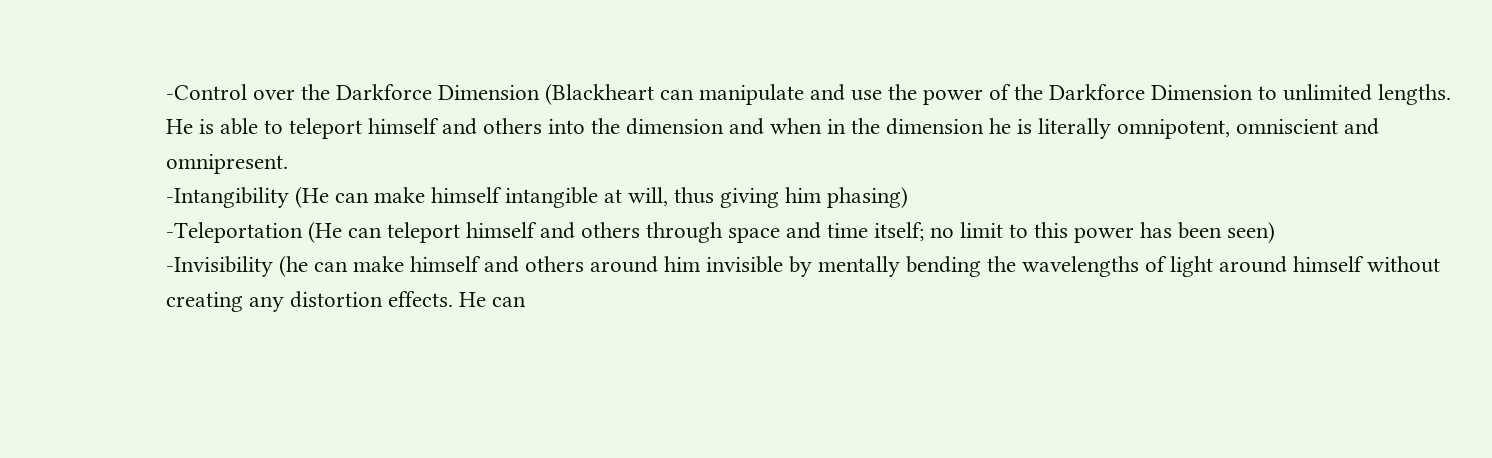-Control over the Darkforce Dimension (Blackheart can manipulate and use the power of the Darkforce Dimension to unlimited lengths. He is able to teleport himself and others into the dimension and when in the dimension he is literally omnipotent, omniscient and omnipresent.
-Intangibility (He can make himself intangible at will, thus giving him phasing)
-Teleportation (He can teleport himself and others through space and time itself; no limit to this power has been seen)
-Invisibility (he can make himself and others around him invisible by mentally bending the wavelengths of light around himself without creating any distortion effects. He can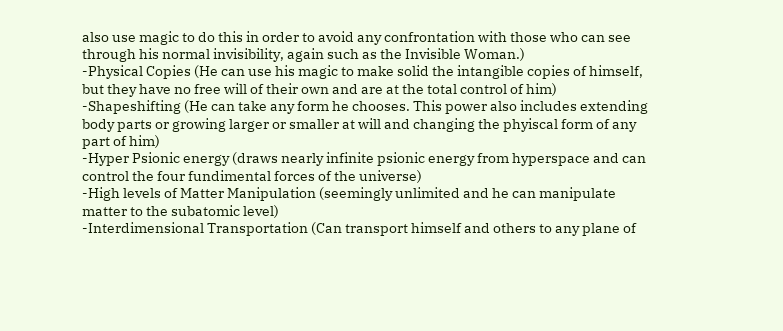also use magic to do this in order to avoid any confrontation with those who can see through his normal invisibility, again such as the Invisible Woman.)
-Physical Copies (He can use his magic to make solid the intangible copies of himself, but they have no free will of their own and are at the total control of him)
-Shapeshifting (He can take any form he chooses. This power also includes extending body parts or growing larger or smaller at will and changing the phyiscal form of any part of him)
-Hyper Psionic energy (draws nearly infinite psionic energy from hyperspace and can control the four fundimental forces of the universe)
-High levels of Matter Manipulation (seemingly unlimited and he can manipulate matter to the subatomic level)
-Interdimensional Transportation (Can transport himself and others to any plane of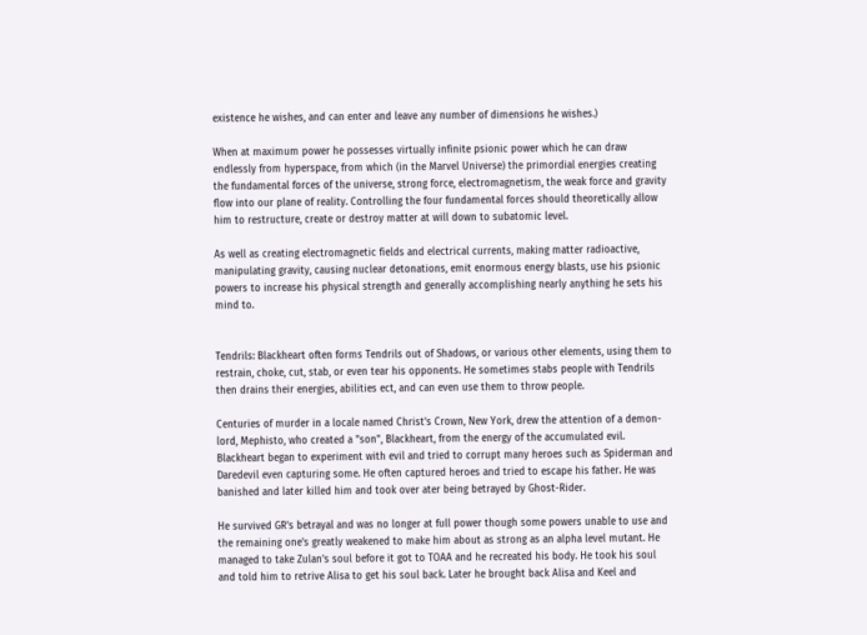existence he wishes, and can enter and leave any number of dimensions he wishes.)

When at maximum power he possesses virtually infinite psionic power which he can draw endlessly from hyperspace, from which (in the Marvel Universe) the primordial energies creating the fundamental forces of the universe, strong force, electromagnetism, the weak force and gravity flow into our plane of reality. Controlling the four fundamental forces should theoretically allow him to restructure, create or destroy matter at will down to subatomic level.

As well as creating electromagnetic fields and electrical currents, making matter radioactive, manipulating gravity, causing nuclear detonations, emit enormous energy blasts, use his psionic powers to increase his physical strength and generally accomplishing nearly anything he sets his mind to.


Tendrils: Blackheart often forms Tendrils out of Shadows, or various other elements, using them to restrain, choke, cut, stab, or even tear his opponents. He sometimes stabs people with Tendrils then drains their energies, abilities ect, and can even use them to throw people.

Centuries of murder in a locale named Christ's Crown, New York, drew the attention of a demon-lord, Mephisto, who created a "son", Blackheart, from the energy of the accumulated evil. Blackheart began to experiment with evil and tried to corrupt many heroes such as Spiderman and Daredevil even capturing some. He often captured heroes and tried to escape his father. He was banished and later killed him and took over ater being betrayed by Ghost-Rider.

He survived GR's betrayal and was no longer at full power though some powers unable to use and the remaining one's greatly weakened to make him about as strong as an alpha level mutant. He managed to take Zulan's soul before it got to TOAA and he recreated his body. He took his soul and told him to retrive Alisa to get his soul back. Later he brought back Alisa and Keel and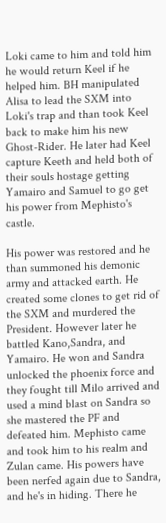Loki came to him and told him he would return Keel if he helped him. BH manipulated Alisa to lead the SXM into Loki's trap and than took Keel back to make him his new Ghost-Rider. He later had Keel capture Keeth and held both of their souls hostage getting Yamairo and Samuel to go get his power from Mephisto's castle.

His power was restored and he than summoned his demonic army and attacked earth. He created some clones to get rid of the SXM and murdered the President. However later he battled Kano,Sandra, and Yamairo. He won and Sandra unlocked the phoenix force and they fought till Milo arrived and used a mind blast on Sandra so she mastered the PF and defeated him. Mephisto came and took him to his realm and Zulan came. His powers have been nerfed again due to Sandra, and he's in hiding. There he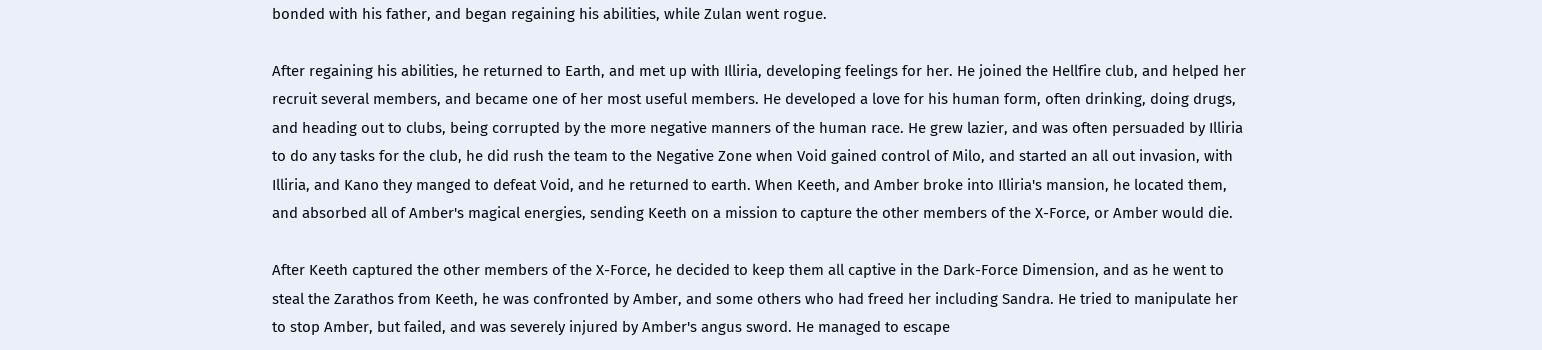bonded with his father, and began regaining his abilities, while Zulan went rogue.

After regaining his abilities, he returned to Earth, and met up with Illiria, developing feelings for her. He joined the Hellfire club, and helped her recruit several members, and became one of her most useful members. He developed a love for his human form, often drinking, doing drugs, and heading out to clubs, being corrupted by the more negative manners of the human race. He grew lazier, and was often persuaded by Illiria to do any tasks for the club, he did rush the team to the Negative Zone when Void gained control of Milo, and started an all out invasion, with Illiria, and Kano they manged to defeat Void, and he returned to earth. When Keeth, and Amber broke into Illiria's mansion, he located them, and absorbed all of Amber's magical energies, sending Keeth on a mission to capture the other members of the X-Force, or Amber would die.

After Keeth captured the other members of the X-Force, he decided to keep them all captive in the Dark-Force Dimension, and as he went to steal the Zarathos from Keeth, he was confronted by Amber, and some others who had freed her including Sandra. He tried to manipulate her to stop Amber, but failed, and was severely injured by Amber's angus sword. He managed to escape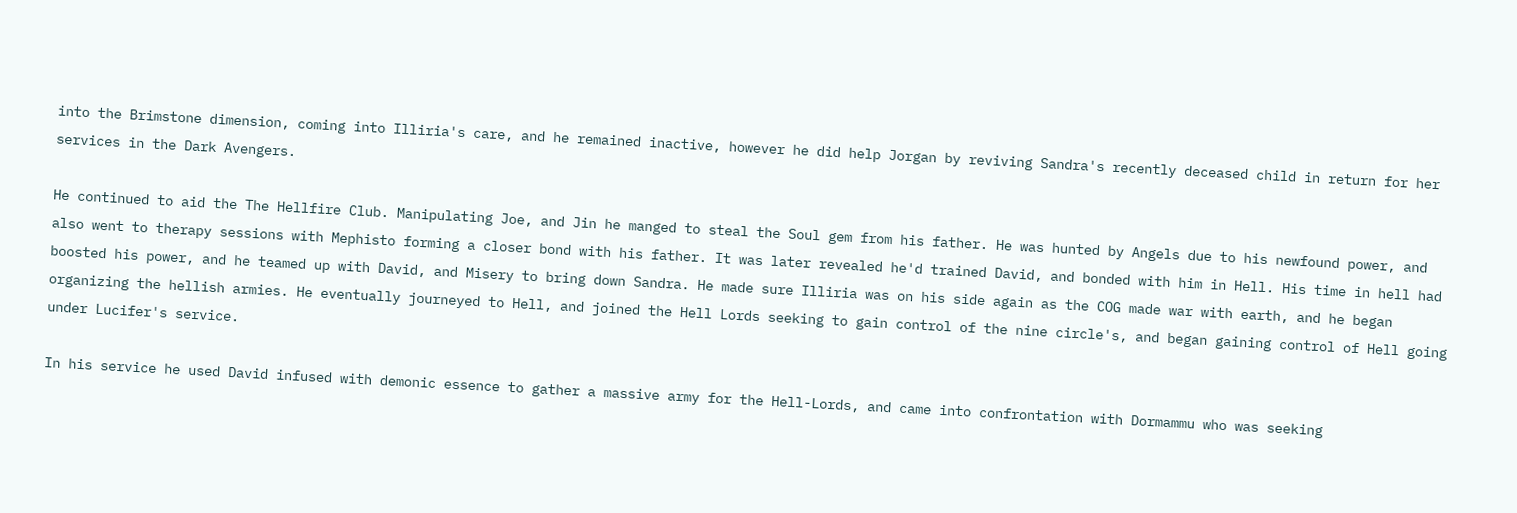into the Brimstone dimension, coming into Illiria's care, and he remained inactive, however he did help Jorgan by reviving Sandra's recently deceased child in return for her services in the Dark Avengers.

He continued to aid the The Hellfire Club. Manipulating Joe, and Jin he manged to steal the Soul gem from his father. He was hunted by Angels due to his newfound power, and also went to therapy sessions with Mephisto forming a closer bond with his father. It was later revealed he'd trained David, and bonded with him in Hell. His time in hell had boosted his power, and he teamed up with David, and Misery to bring down Sandra. He made sure Illiria was on his side again as the COG made war with earth, and he began organizing the hellish armies. He eventually journeyed to Hell, and joined the Hell Lords seeking to gain control of the nine circle's, and began gaining control of Hell going under Lucifer's service.

In his service he used David infused with demonic essence to gather a massive army for the Hell-Lords, and came into confrontation with Dormammu who was seeking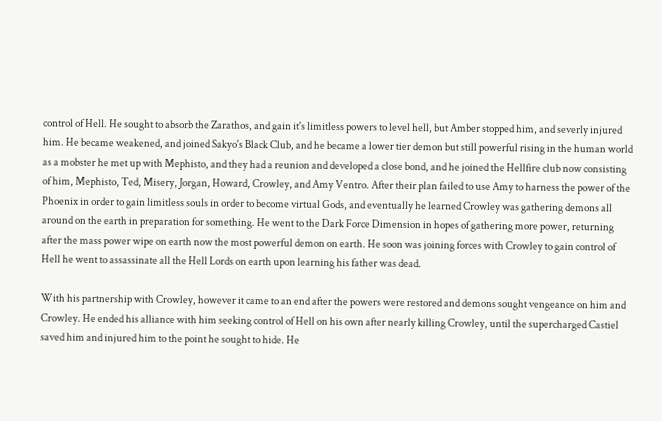control of Hell. He sought to absorb the Zarathos, and gain it's limitless powers to level hell, but Amber stopped him, and severly injured him. He became weakened, and joined Sakyo's Black Club, and he became a lower tier demon but still powerful rising in the human world as a mobster he met up with Mephisto, and they had a reunion and developed a close bond, and he joined the Hellfire club now consisting of him, Mephisto, Ted, Misery, Jorgan, Howard, Crowley, and Amy Ventro. After their plan failed to use Amy to harness the power of the Phoenix in order to gain limitless souls in order to become virtual Gods, and eventually he learned Crowley was gathering demons all around on the earth in preparation for something. He went to the Dark Force Dimension in hopes of gathering more power, returning after the mass power wipe on earth now the most powerful demon on earth. He soon was joining forces with Crowley to gain control of Hell he went to assassinate all the Hell Lords on earth upon learning his father was dead.

With his partnership with Crowley, however it came to an end after the powers were restored and demons sought vengeance on him and Crowley. He ended his alliance with him seeking control of Hell on his own after nearly killing Crowley, until the supercharged Castiel saved him and injured him to the point he sought to hide. He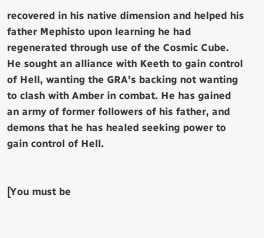recovered in his native dimension and helped his father Mephisto upon learning he had regenerated through use of the Cosmic Cube. He sought an alliance with Keeth to gain control of Hell, wanting the GRA's backing not wanting to clash with Amber in combat. He has gained an army of former followers of his father, and demons that he has healed seeking power to gain control of Hell.


[You must be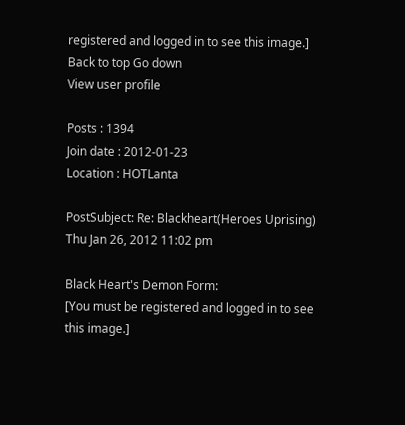registered and logged in to see this image.]
Back to top Go down
View user profile

Posts : 1394
Join date : 2012-01-23
Location : HOTLanta

PostSubject: Re: Blackheart(Heroes Uprising)   Thu Jan 26, 2012 11:02 pm

Black Heart's Demon Form:
[You must be registered and logged in to see this image.]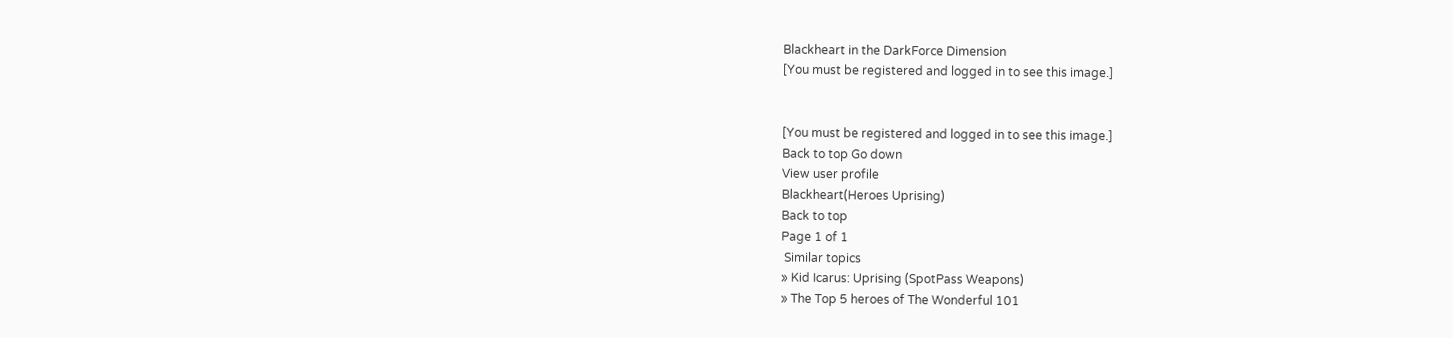Blackheart in the DarkForce Dimension
[You must be registered and logged in to see this image.]


[You must be registered and logged in to see this image.]
Back to top Go down
View user profile
Blackheart(Heroes Uprising)
Back to top
Page 1 of 1
 Similar topics
» Kid Icarus: Uprising (SpotPass Weapons)
» The Top 5 heroes of The Wonderful 101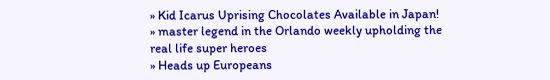» Kid Icarus Uprising Chocolates Available in Japan!
» master legend in the Orlando weekly upholding the real life super heroes
» Heads up Europeans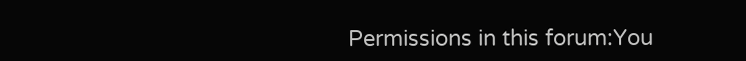Permissions in this forum:You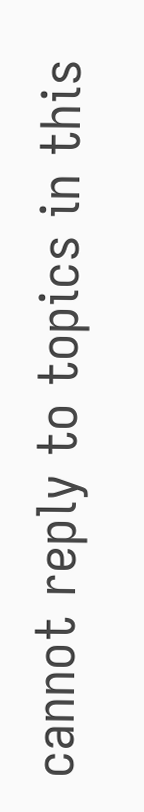cannot reply to topics in this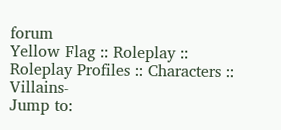forum
Yellow Flag :: Roleplay :: Roleplay Profiles :: Characters :: Villains-
Jump to: